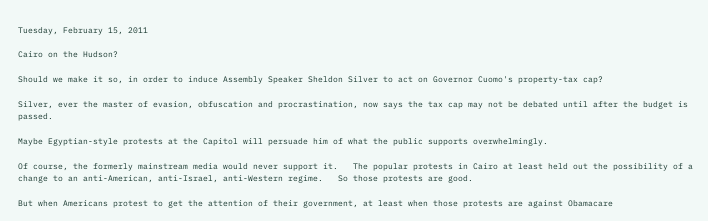Tuesday, February 15, 2011

Cairo on the Hudson?

Should we make it so, in order to induce Assembly Speaker Sheldon Silver to act on Governor Cuomo's property-tax cap?

Silver, ever the master of evasion, obfuscation and procrastination, now says the tax cap may not be debated until after the budget is passed.

Maybe Egyptian-style protests at the Capitol will persuade him of what the public supports overwhelmingly.

Of course, the formerly mainstream media would never support it.   The popular protests in Cairo at least held out the possibility of a change to an anti-American, anti-Israel, anti-Western regime.   So those protests are good.

But when Americans protest to get the attention of their government, at least when those protests are against Obamacare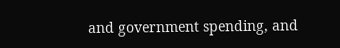and government spending, and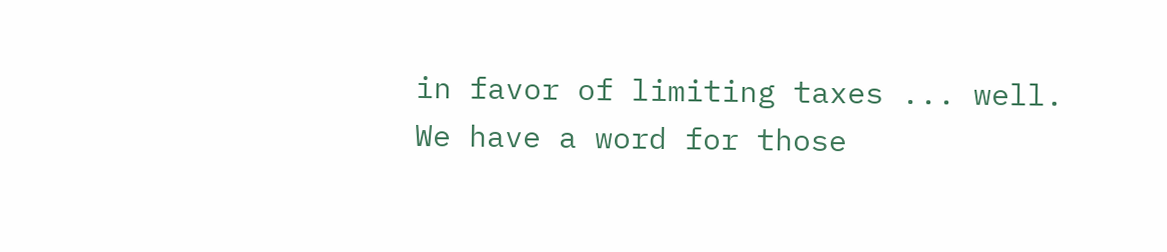in favor of limiting taxes ... well.   We have a word for those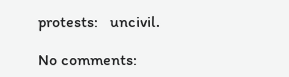protests:   uncivil.

No comments: